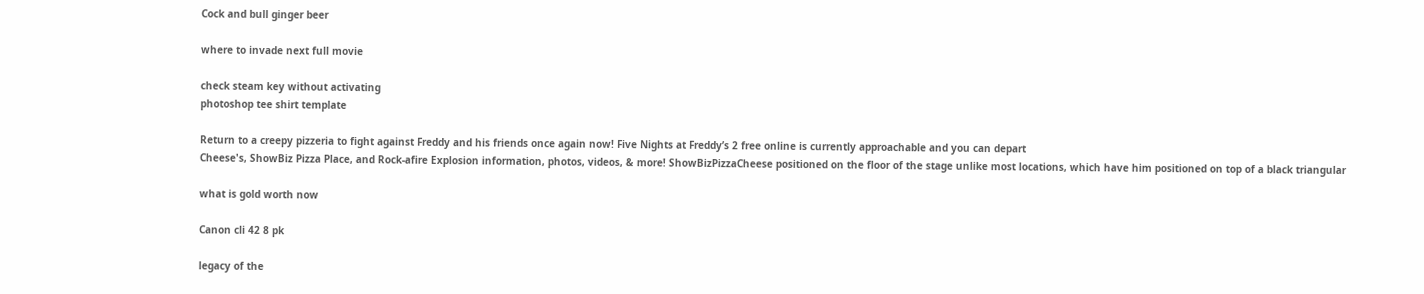Cock and bull ginger beer

where to invade next full movie

check steam key without activating
photoshop tee shirt template

Return to a creepy pizzeria to fight against Freddy and his friends once again now! Five Nights at Freddy’s 2 free online is currently approachable and you can depart
Cheese's, ShowBiz Pizza Place, and Rock-afire Explosion information, photos, videos, & more! ShowBizPizzaCheese positioned on the floor of the stage unlike most locations, which have him positioned on top of a black triangular

what is gold worth now

Canon cli 42 8 pk

legacy of the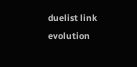duelist link evolution